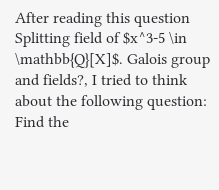After reading this question Splitting field of $x^3-5 \in \mathbb{Q}[X]$. Galois group and fields?, I tried to think about the following question: Find the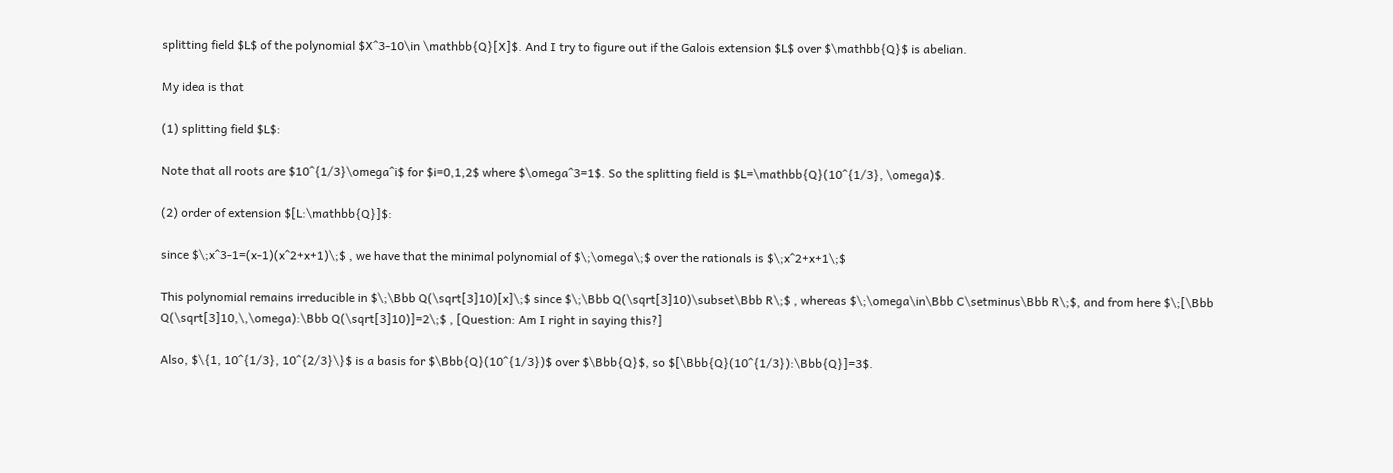splitting field $L$ of the polynomial $X^3-10\in \mathbb{Q}[X]$. And I try to figure out if the Galois extension $L$ over $\mathbb{Q}$ is abelian.

My idea is that

(1) splitting field $L$:

Note that all roots are $10^{1/3}\omega^i$ for $i=0,1,2$ where $\omega^3=1$. So the splitting field is $L=\mathbb{Q}(10^{1/3}, \omega)$.

(2) order of extension $[L:\mathbb{Q}]$:

since $\;x^3-1=(x-1)(x^2+x+1)\;$ , we have that the minimal polynomial of $\;\omega\;$ over the rationals is $\;x^2+x+1\;$

This polynomial remains irreducible in $\;\Bbb Q(\sqrt[3]10)[x]\;$ since $\;\Bbb Q(\sqrt[3]10)\subset\Bbb R\;$ , whereas $\;\omega\in\Bbb C\setminus\Bbb R\;$, and from here $\;[\Bbb Q(\sqrt[3]10,\,\omega):\Bbb Q(\sqrt[3]10)]=2\;$ , [Question: Am I right in saying this?]

Also, $\{1, 10^{1/3}, 10^{2/3}\}$ is a basis for $\Bbb{Q}(10^{1/3})$ over $\Bbb{Q}$, so $[\Bbb{Q}(10^{1/3}):\Bbb{Q}]=3$.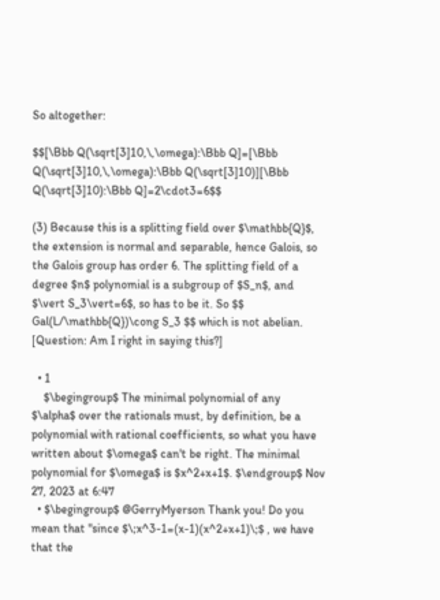So altogether:

$$[\Bbb Q(\sqrt[3]10,\,\omega):\Bbb Q]=[\Bbb Q(\sqrt[3]10,\,\omega):\Bbb Q(\sqrt[3]10)][\Bbb Q(\sqrt[3]10):\Bbb Q]=2\cdot3=6$$

(3) Because this is a splitting field over $\mathbb{Q}$, the extension is normal and separable, hence Galois, so the Galois group has order 6. The splitting field of a degree $n$ polynomial is a subgroup of $S_n$, and $\vert S_3\vert=6$, so has to be it. So $$ Gal(L/\mathbb{Q})\cong S_3 $$ which is not abelian. [Question: Am I right in saying this?]

  • 1
    $\begingroup$ The minimal polynomial of any $\alpha$ over the rationals must, by definition, be a polynomial with rational coefficients, so what you have written about $\omega$ can't be right. The minimal polynomial for $\omega$ is $x^2+x+1$. $\endgroup$ Nov 27, 2023 at 6:47
  • $\begingroup$ @GerryMyerson Thank you! Do you mean that "since $\;x^3-1=(x-1)(x^2+x+1)\;$ , we have that the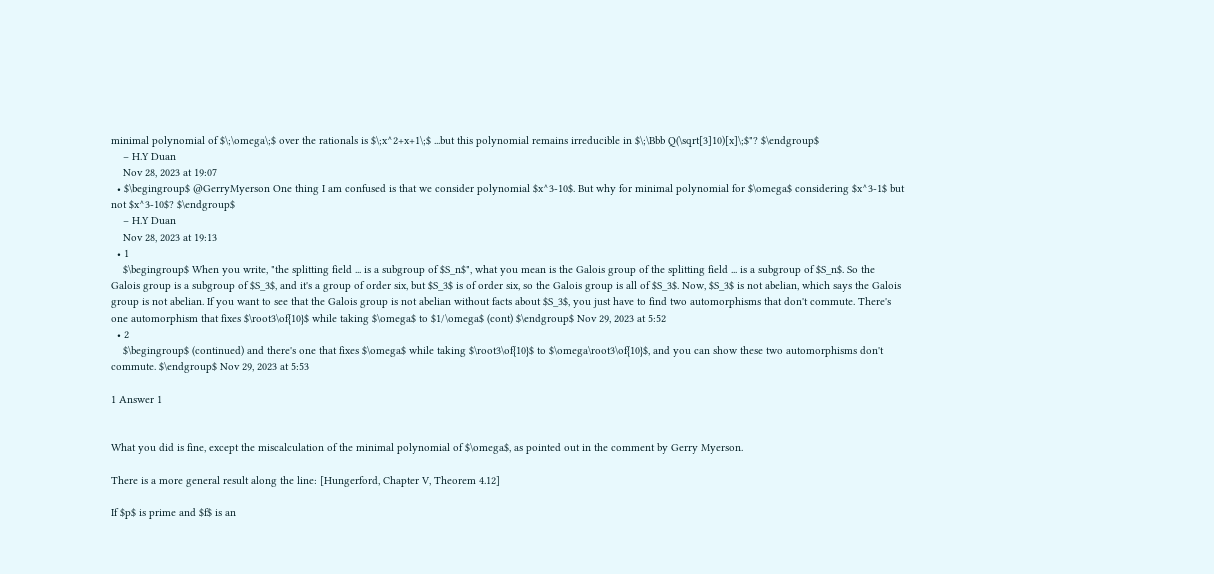minimal polynomial of $\;\omega\;$ over the rationals is $\;x^2+x+1\;$ ...but this polynomial remains irreducible in $\;\Bbb Q(\sqrt[3]10)[x]\;$"? $\endgroup$
    – H.Y Duan
    Nov 28, 2023 at 19:07
  • $\begingroup$ @GerryMyerson One thing I am confused is that we consider polynomial $x^3-10$. But why for minimal polynomial for $\omega$ considering $x^3-1$ but not $x^3-10$? $\endgroup$
    – H.Y Duan
    Nov 28, 2023 at 19:13
  • 1
    $\begingroup$ When you write, "the splitting field ... is a subgroup of $S_n$", what you mean is the Galois group of the splitting field ... is a subgroup of $S_n$. So the Galois group is a subgroup of $S_3$, and it's a group of order six, but $S_3$ is of order six, so the Galois group is all of $S_3$. Now, $S_3$ is not abelian, which says the Galois group is not abelian. If you want to see that the Galois group is not abelian without facts about $S_3$, you just have to find two automorphisms that don't commute. There's one automorphism that fixes $\root3\of{10}$ while taking $\omega$ to $1/\omega$ (cont) $\endgroup$ Nov 29, 2023 at 5:52
  • 2
    $\begingroup$ (continued) and there's one that fixes $\omega$ while taking $\root3\of{10}$ to $\omega\root3\of{10}$, and you can show these two automorphisms don't commute. $\endgroup$ Nov 29, 2023 at 5:53

1 Answer 1


What you did is fine, except the miscalculation of the minimal polynomial of $\omega$, as pointed out in the comment by Gerry Myerson.

There is a more general result along the line: [Hungerford, Chapter V, Theorem 4.12]

If $p$ is prime and $f$ is an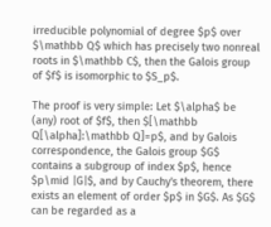irreducible polynomial of degree $p$ over $\mathbb Q$ which has precisely two nonreal roots in $\mathbb C$, then the Galois group of $f$ is isomorphic to $S_p$.

The proof is very simple: Let $\alpha$ be (any) root of $f$, then $[\mathbb Q[\alpha]:\mathbb Q]=p$, and by Galois correspondence, the Galois group $G$ contains a subgroup of index $p$, hence $p\mid |G|$, and by Cauchy's theorem, there exists an element of order $p$ in $G$. As $G$ can be regarded as a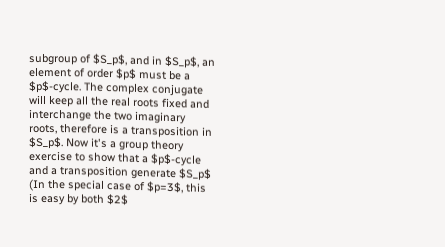subgroup of $S_p$, and in $S_p$, an element of order $p$ must be a $p$-cycle. The complex conjugate will keep all the real roots fixed and interchange the two imaginary roots, therefore is a transposition in $S_p$. Now it's a group theory exercise to show that a $p$-cycle and a transposition generate $S_p$ (In the special case of $p=3$, this is easy by both $2$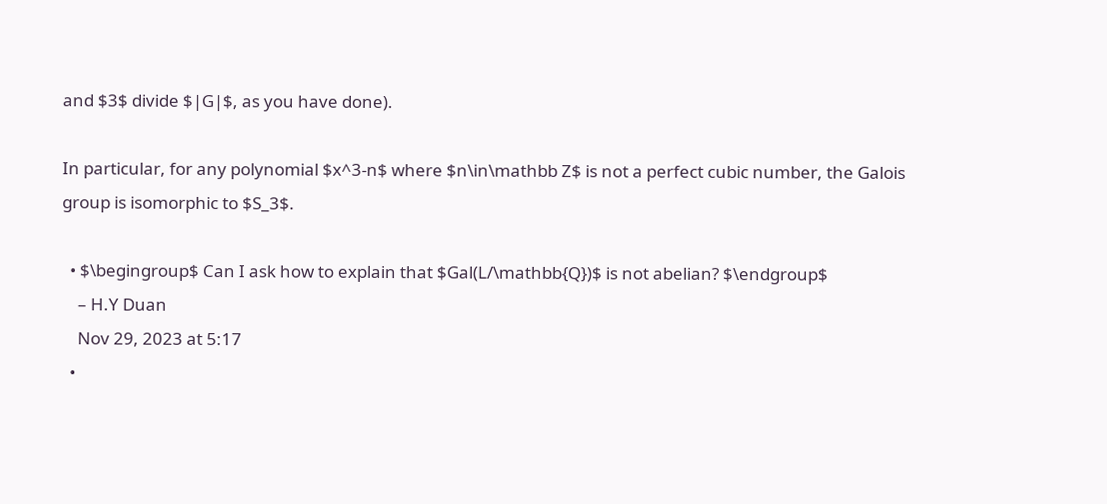and $3$ divide $|G|$, as you have done).

In particular, for any polynomial $x^3-n$ where $n\in\mathbb Z$ is not a perfect cubic number, the Galois group is isomorphic to $S_3$.

  • $\begingroup$ Can I ask how to explain that $Gal(L/\mathbb{Q})$ is not abelian? $\endgroup$
    – H.Y Duan
    Nov 29, 2023 at 5:17
  •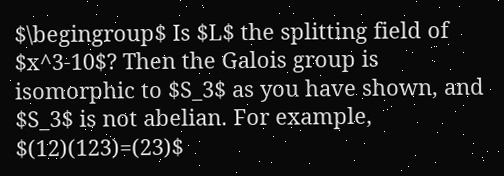$\begingroup$ Is $L$ the splitting field of $x^3-10$? Then the Galois group is isomorphic to $S_3$ as you have shown, and $S_3$ is not abelian. For example, $(12)(123)=(23)$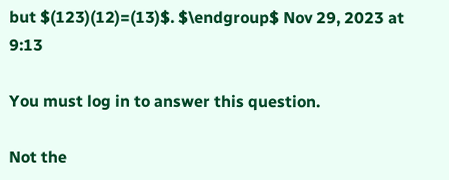but $(123)(12)=(13)$. $\endgroup$ Nov 29, 2023 at 9:13

You must log in to answer this question.

Not the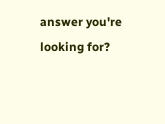answer you're looking for?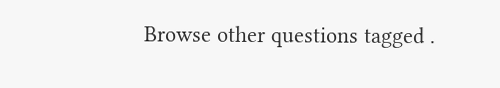Browse other questions tagged .